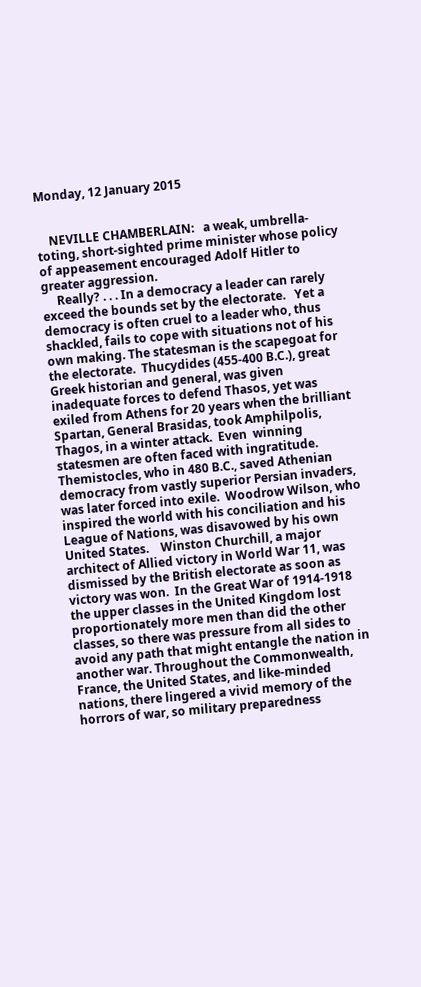Monday, 12 January 2015


    NEVILLE CHAMBERLAIN:   a weak, umbrella-toting, short-sighted prime minister whose policy of appeasement encouraged Adolf Hitler to greater aggression.
     Really? . . . In a democracy a leader can rarely exceed the bounds set by the electorate.   Yet a democracy is often cruel to a leader who, thus shackled, fails to cope with situations not of his own making. The statesman is the scapegoat for the electorate.  Thucydides (455-400 B.C.), great Greek historian and general, was given inadequate forces to defend Thasos, yet was exiled from Athens for 20 years when the brilliant Spartan, General Brasidas, took Amphilpolis, Thagos, in a winter attack.  Even  winning  statesmen are often faced with ingratitude. Themistocles, who in 480 B.C., saved Athenian democracy from vastly superior Persian invaders, was later forced into exile.  Woodrow Wilson, who inspired the world with his conciliation and his League of Nations, was disavowed by his own United States.    Winston Churchill, a major architect of Allied victory in World War 11, was dismissed by the British electorate as soon as victory was won.  In the Great War of 1914-1918 the upper classes in the United Kingdom lost proportionately more men than did the other classes, so there was pressure from all sides to avoid any path that might entangle the nation in another war. Throughout the Commonwealth, France, the United States, and like-minded nations, there lingered a vivid memory of the horrors of war, so military preparedness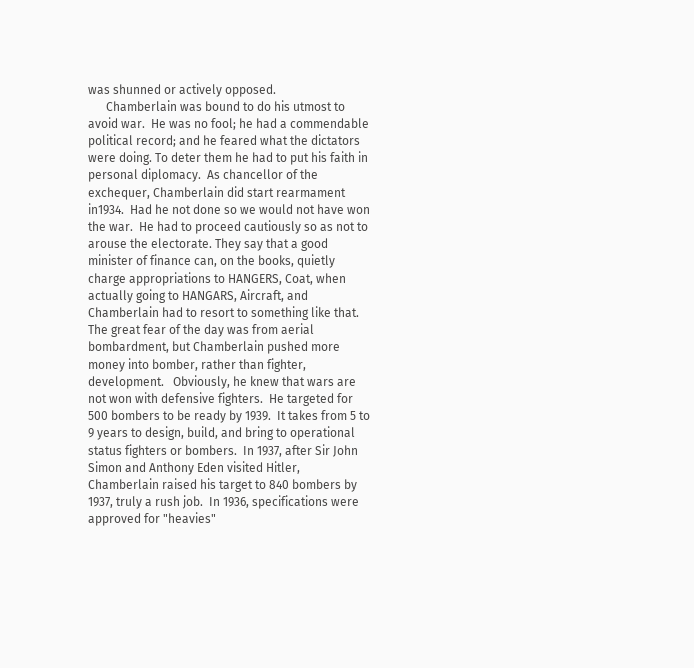was shunned or actively opposed.
      Chamberlain was bound to do his utmost to avoid war.  He was no fool; he had a commendable political record; and he feared what the dictators were doing. To deter them he had to put his faith in personal diplomacy.  As chancellor of the exchequer, Chamberlain did start rearmament in1934.  Had he not done so we would not have won the war.  He had to proceed cautiously so as not to arouse the electorate. They say that a good minister of finance can, on the books, quietly charge appropriations to HANGERS, Coat, when actually going to HANGARS, Aircraft, and Chamberlain had to resort to something like that.  The great fear of the day was from aerial bombardment, but Chamberlain pushed more money into bomber, rather than fighter, development.   Obviously, he knew that wars are not won with defensive fighters.  He targeted for 500 bombers to be ready by 1939.  It takes from 5 to 9 years to design, build, and bring to operational status fighters or bombers.  In 1937, after Sir John Simon and Anthony Eden visited Hitler, Chamberlain raised his target to 840 bombers by 1937, truly a rush job.  In 1936, specifications were approved for "heavies"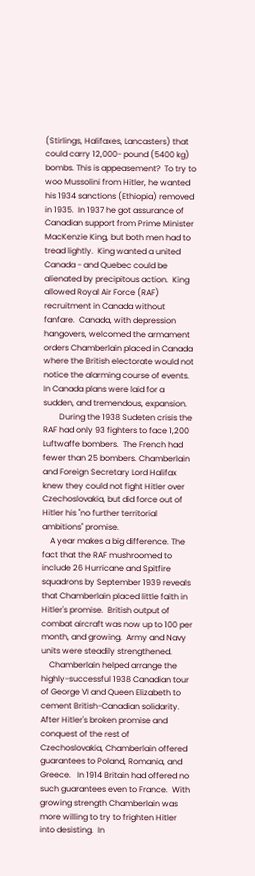(Stirlings, Halifaxes, Lancasters) that could carry 12,000- pound (5400 kg) bombs. This is appeasement?  To try to woo Mussolini from Hitler, he wanted his 1934 sanctions (Ethiopia) removed in 1935.  In 1937 he got assurance of Canadian support from Prime Minister MacKenzie King, but both men had to tread lightly.  King wanted a united Canada - and Quebec could be alienated by precipitous action.  King allowed Royal Air Force (RAF) recruitment in Canada without fanfare.  Canada, with depression hangovers, welcomed the armament orders Chamberlain placed in Canada where the British electorate would not notice the alarming course of events.  In Canada plans were laid for a sudden, and tremendous, expansion.
        During the 1938 Sudeten crisis the RAF had only 93 fighters to face 1,200 Luftwaffe bombers.  The French had fewer than 25 bombers. Chamberlain and Foreign Secretary Lord Halifax knew they could not fight Hitler over Czechoslovakia, but did force out of Hitler his "no further territorial ambitions" promise.
    A year makes a big difference. The fact that the RAF mushroomed to include 26 Hurricane and Spitfire squadrons by September 1939 reveals that Chamberlain placed little faith in Hitler's promise.  British output of combat aircraft was now up to 100 per month, and growing.  Army and Navy units were steadily strengthened.
    Chamberlain helped arrange the highly-successful 1938 Canadian tour of George VI and Queen Elizabeth to cement British-Canadian solidarity.  After Hitler's broken promise and conquest of the rest of Czechoslovakia, Chamberlain offered guarantees to Poland, Romania, and Greece.   In 1914 Britain had offered no such guarantees even to France.  With growing strength Chamberlain was more willing to try to frighten Hitler into desisting.  In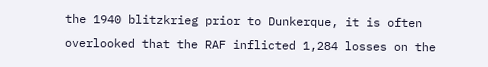the 1940 blitzkrieg prior to Dunkerque, it is often overlooked that the RAF inflicted 1,284 losses on the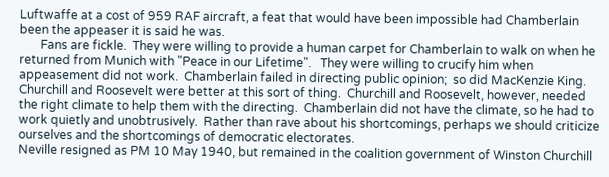Luftwaffe at a cost of 959 RAF aircraft, a feat that would have been impossible had Chamberlain been the appeaser it is said he was.
       Fans are fickle.  They were willing to provide a human carpet for Chamberlain to walk on when he returned from Munich with "Peace in our Lifetime".   They were willing to crucify him when appeasement did not work.  Chamberlain failed in directing public opinion;  so did MacKenzie King.  Churchill and Roosevelt were better at this sort of thing.  Churchill and Roosevelt, however, needed the right climate to help them with the directing.  Chamberlain did not have the climate, so he had to work quietly and unobtrusively.  Rather than rave about his shortcomings, perhaps we should criticize ourselves and the shortcomings of democratic electorates.
Neville resigned as PM 10 May 1940, but remained in the coalition government of Winston Churchill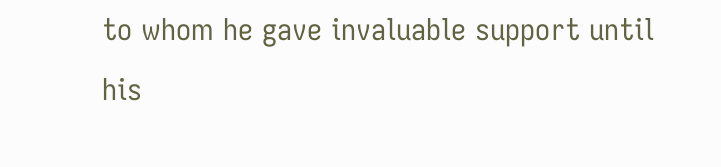to whom he gave invaluable support until his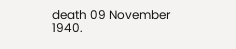death 09 November 1940.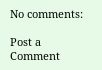No comments:

Post a Comment